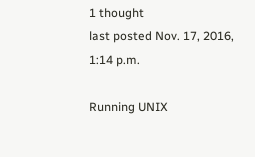1 thought
last posted Nov. 17, 2016, 1:14 p.m.

Running UNIX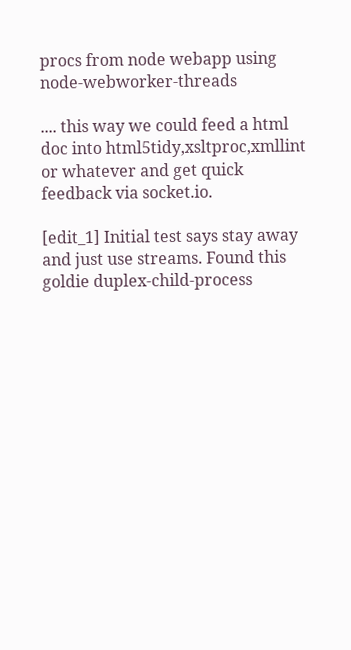procs from node webapp using node-webworker-threads

.... this way we could feed a html doc into html5tidy,xsltproc,xmllint or whatever and get quick feedback via socket.io.

[edit_1] Initial test says stay away and just use streams. Found this goldie duplex-child-process